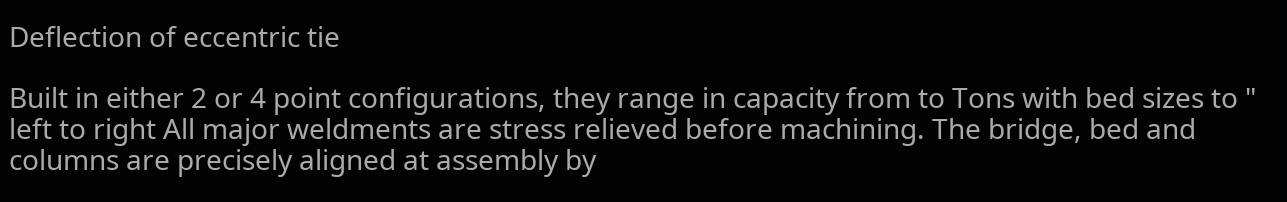Deflection of eccentric tie

Built in either 2 or 4 point configurations, they range in capacity from to Tons with bed sizes to " left to right All major weldments are stress relieved before machining. The bridge, bed and columns are precisely aligned at assembly by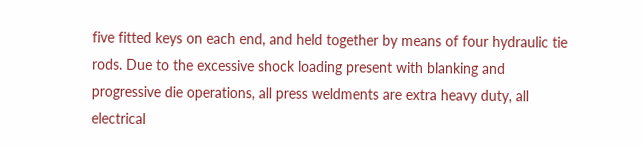five fitted keys on each end, and held together by means of four hydraulic tie rods. Due to the excessive shock loading present with blanking and progressive die operations, all press weldments are extra heavy duty, all electrical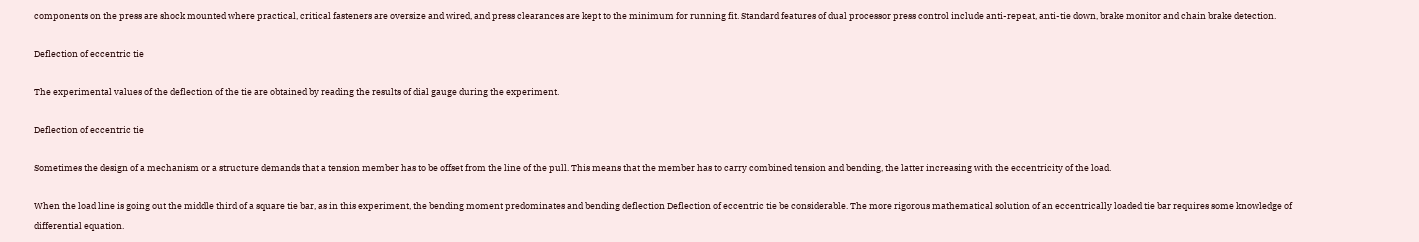components on the press are shock mounted where practical, critical fasteners are oversize and wired, and press clearances are kept to the minimum for running fit. Standard features of dual processor press control include anti-repeat, anti-tie down, brake monitor and chain brake detection.

Deflection of eccentric tie

The experimental values of the deflection of the tie are obtained by reading the results of dial gauge during the experiment.

Deflection of eccentric tie

Sometimes the design of a mechanism or a structure demands that a tension member has to be offset from the line of the pull. This means that the member has to carry combined tension and bending, the latter increasing with the eccentricity of the load.

When the load line is going out the middle third of a square tie bar, as in this experiment, the bending moment predominates and bending deflection Deflection of eccentric tie be considerable. The more rigorous mathematical solution of an eccentrically loaded tie bar requires some knowledge of differential equation.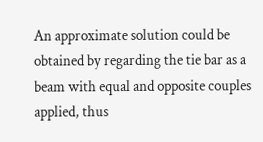An approximate solution could be obtained by regarding the tie bar as a beam with equal and opposite couples applied, thus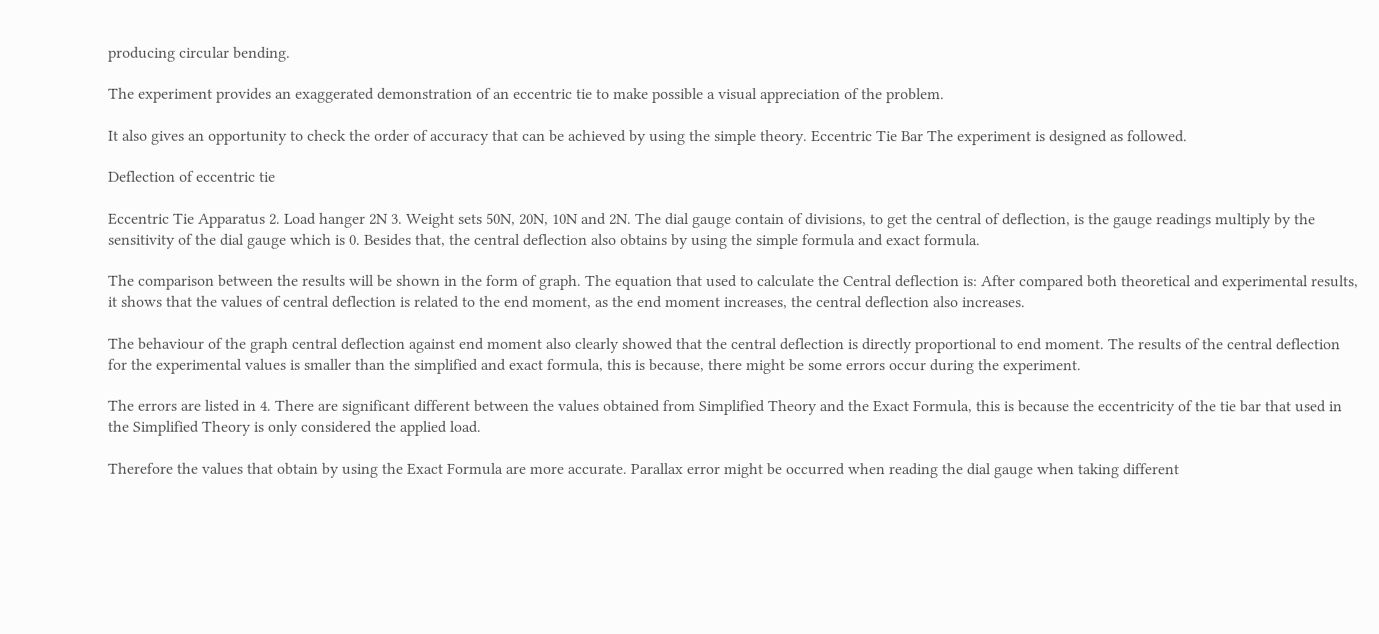producing circular bending.

The experiment provides an exaggerated demonstration of an eccentric tie to make possible a visual appreciation of the problem.

It also gives an opportunity to check the order of accuracy that can be achieved by using the simple theory. Eccentric Tie Bar The experiment is designed as followed.

Deflection of eccentric tie

Eccentric Tie Apparatus 2. Load hanger 2N 3. Weight sets 50N, 20N, 10N and 2N. The dial gauge contain of divisions, to get the central of deflection, is the gauge readings multiply by the sensitivity of the dial gauge which is 0. Besides that, the central deflection also obtains by using the simple formula and exact formula.

The comparison between the results will be shown in the form of graph. The equation that used to calculate the Central deflection is: After compared both theoretical and experimental results, it shows that the values of central deflection is related to the end moment, as the end moment increases, the central deflection also increases.

The behaviour of the graph central deflection against end moment also clearly showed that the central deflection is directly proportional to end moment. The results of the central deflection for the experimental values is smaller than the simplified and exact formula, this is because, there might be some errors occur during the experiment.

The errors are listed in 4. There are significant different between the values obtained from Simplified Theory and the Exact Formula, this is because the eccentricity of the tie bar that used in the Simplified Theory is only considered the applied load.

Therefore the values that obtain by using the Exact Formula are more accurate. Parallax error might be occurred when reading the dial gauge when taking different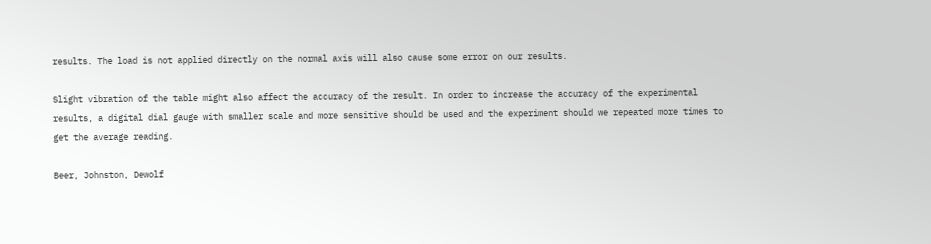results. The load is not applied directly on the normal axis will also cause some error on our results.

Slight vibration of the table might also affect the accuracy of the result. In order to increase the accuracy of the experimental results, a digital dial gauge with smaller scale and more sensitive should be used and the experiment should we repeated more times to get the average reading.

Beer, Johnston, Dewolf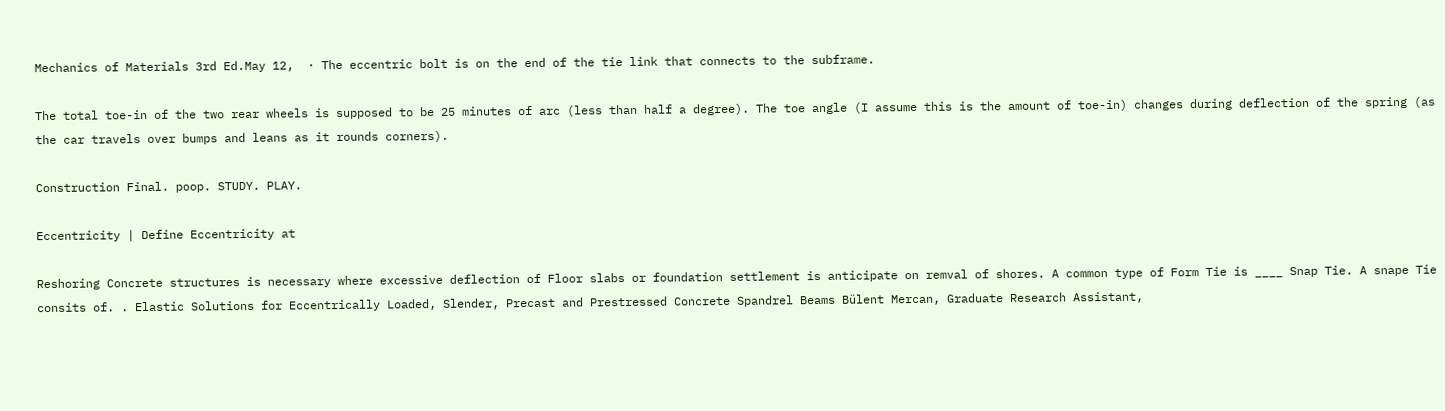Mechanics of Materials 3rd Ed.May 12,  · The eccentric bolt is on the end of the tie link that connects to the subframe.

The total toe-in of the two rear wheels is supposed to be 25 minutes of arc (less than half a degree). The toe angle (I assume this is the amount of toe-in) changes during deflection of the spring (as the car travels over bumps and leans as it rounds corners).

Construction Final. poop. STUDY. PLAY.

Eccentricity | Define Eccentricity at

Reshoring Concrete structures is necessary where excessive deflection of Floor slabs or foundation settlement is anticipate on remval of shores. A common type of Form Tie is ____ Snap Tie. A snape Tie consits of. . Elastic Solutions for Eccentrically Loaded, Slender, Precast and Prestressed Concrete Spandrel Beams Bülent Mercan, Graduate Research Assistant,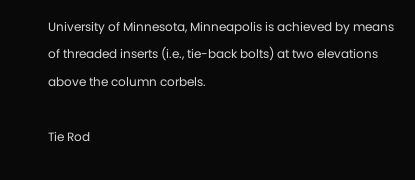University of Minnesota, Minneapolis is achieved by means of threaded inserts (i.e., tie-back bolts) at two elevations above the column corbels.

Tie Rod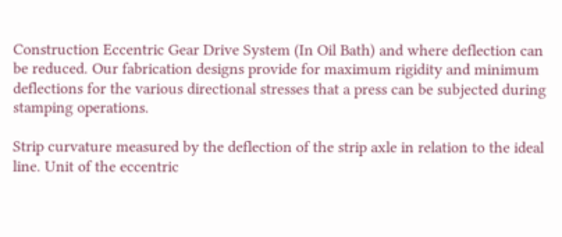Construction Eccentric Gear Drive System (In Oil Bath) and where deflection can be reduced. Our fabrication designs provide for maximum rigidity and minimum deflections for the various directional stresses that a press can be subjected during stamping operations.

Strip curvature measured by the deflection of the strip axle in relation to the ideal line. Unit of the eccentric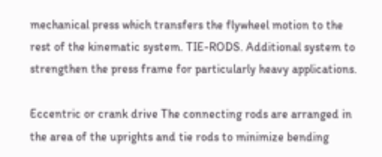mechanical press which transfers the flywheel motion to the rest of the kinematic system. TIE-RODS. Additional system to strengthen the press frame for particularly heavy applications.

Eccentric or crank drive The connecting rods are arranged in the area of the uprights and tie rods to minimize bending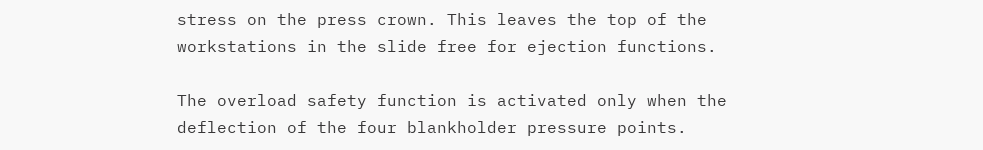stress on the press crown. This leaves the top of the workstations in the slide free for ejection functions.

The overload safety function is activated only when the deflection of the four blankholder pressure points.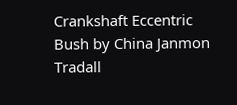Crankshaft Eccentric Bush by China Janmon Tradall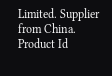Limited. Supplier from China. Product Id